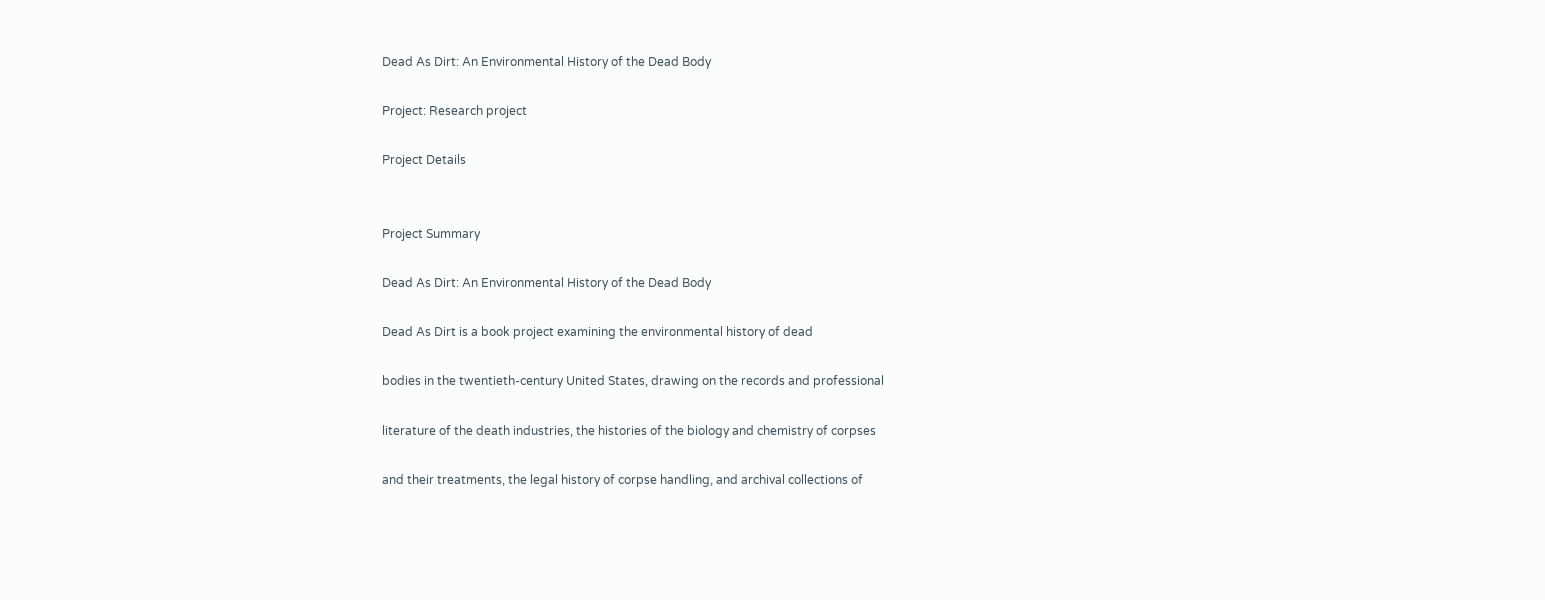Dead As Dirt: An Environmental History of the Dead Body

Project: Research project

Project Details


Project Summary

Dead As Dirt: An Environmental History of the Dead Body

Dead As Dirt is a book project examining the environmental history of dead

bodies in the twentieth-century United States, drawing on the records and professional

literature of the death industries, the histories of the biology and chemistry of corpses

and their treatments, the legal history of corpse handling, and archival collections of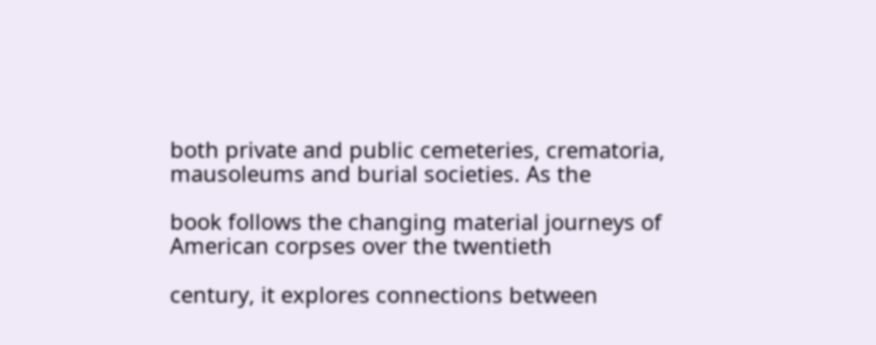both private and public cemeteries, crematoria, mausoleums and burial societies. As the

book follows the changing material journeys of American corpses over the twentieth

century, it explores connections between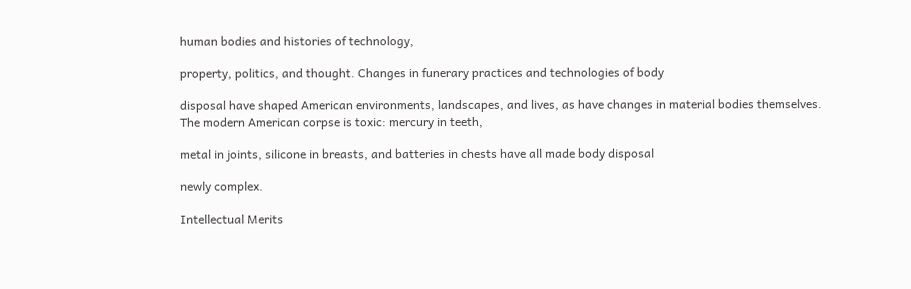human bodies and histories of technology,

property, politics, and thought. Changes in funerary practices and technologies of body

disposal have shaped American environments, landscapes, and lives, as have changes in material bodies themselves. The modern American corpse is toxic: mercury in teeth,

metal in joints, silicone in breasts, and batteries in chests have all made body disposal

newly complex.

Intellectual Merits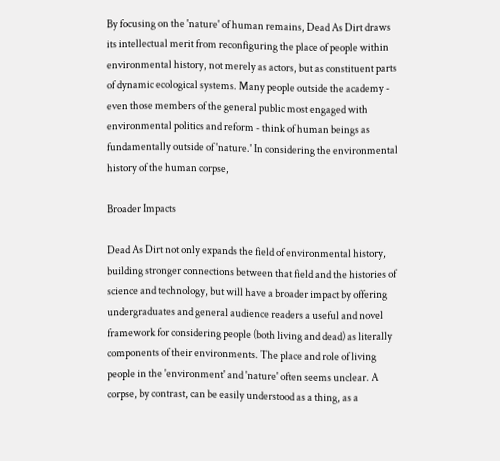By focusing on the 'nature' of human remains, Dead As Dirt draws its intellectual merit from reconfiguring the place of people within environmental history, not merely as actors, but as constituent parts of dynamic ecological systems. Many people outside the academy - even those members of the general public most engaged with environmental politics and reform - think of human beings as fundamentally outside of 'nature.' In considering the environmental history of the human corpse,

Broader Impacts

Dead As Dirt not only expands the field of environmental history, building stronger connections between that field and the histories of science and technology, but will have a broader impact by offering undergraduates and general audience readers a useful and novel framework for considering people (both living and dead) as literally components of their environments. The place and role of living people in the 'environment' and 'nature' often seems unclear. A corpse, by contrast, can be easily understood as a thing, as a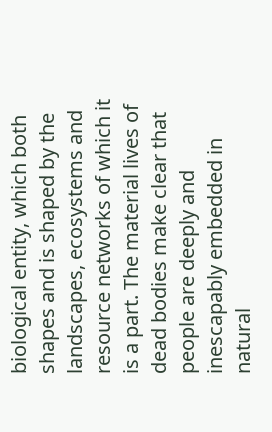biological entity, which both shapes and is shaped by the landscapes, ecosystems and resource networks of which it is a part. The material lives of dead bodies make clear that people are deeply and inescapably embedded in natural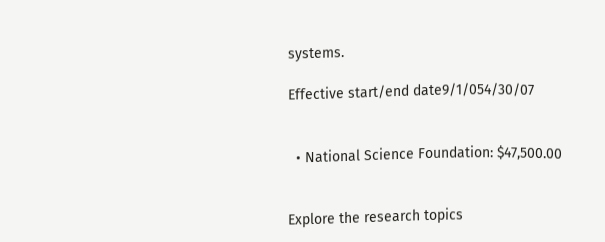systems.

Effective start/end date9/1/054/30/07


  • National Science Foundation: $47,500.00


Explore the research topics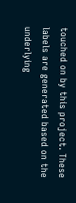touched on by this project. These labels are generated based on the underlying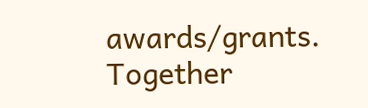awards/grants. Together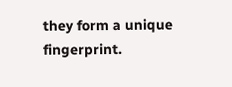they form a unique fingerprint.